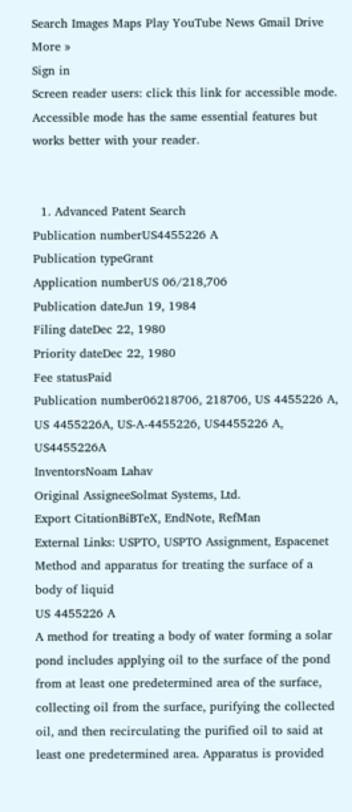Search Images Maps Play YouTube News Gmail Drive More »
Sign in
Screen reader users: click this link for accessible mode. Accessible mode has the same essential features but works better with your reader.


  1. Advanced Patent Search
Publication numberUS4455226 A
Publication typeGrant
Application numberUS 06/218,706
Publication dateJun 19, 1984
Filing dateDec 22, 1980
Priority dateDec 22, 1980
Fee statusPaid
Publication number06218706, 218706, US 4455226 A, US 4455226A, US-A-4455226, US4455226 A, US4455226A
InventorsNoam Lahav
Original AssigneeSolmat Systems, Ltd.
Export CitationBiBTeX, EndNote, RefMan
External Links: USPTO, USPTO Assignment, Espacenet
Method and apparatus for treating the surface of a body of liquid
US 4455226 A
A method for treating a body of water forming a solar pond includes applying oil to the surface of the pond from at least one predetermined area of the surface, collecting oil from the surface, purifying the collected oil, and then recirculating the purified oil to said at least one predetermined area. Apparatus is provided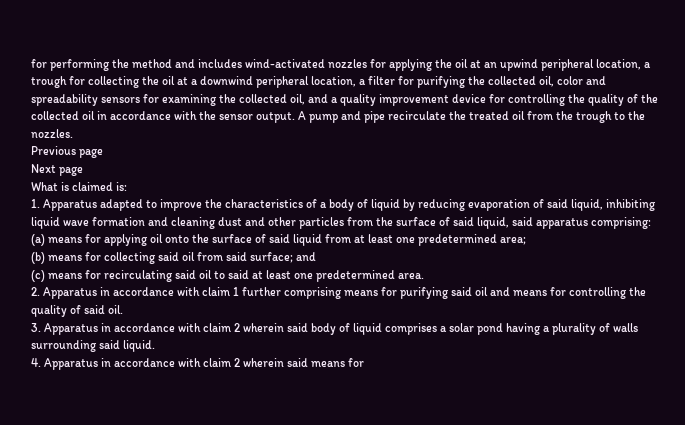for performing the method and includes wind-activated nozzles for applying the oil at an upwind peripheral location, a trough for collecting the oil at a downwind peripheral location, a filter for purifying the collected oil, color and spreadability sensors for examining the collected oil, and a quality improvement device for controlling the quality of the collected oil in accordance with the sensor output. A pump and pipe recirculate the treated oil from the trough to the nozzles.
Previous page
Next page
What is claimed is:
1. Apparatus adapted to improve the characteristics of a body of liquid by reducing evaporation of said liquid, inhibiting liquid wave formation and cleaning dust and other particles from the surface of said liquid, said apparatus comprising:
(a) means for applying oil onto the surface of said liquid from at least one predetermined area;
(b) means for collecting said oil from said surface; and
(c) means for recirculating said oil to said at least one predetermined area.
2. Apparatus in accordance with claim 1 further comprising means for purifying said oil and means for controlling the quality of said oil.
3. Apparatus in accordance with claim 2 wherein said body of liquid comprises a solar pond having a plurality of walls surrounding said liquid.
4. Apparatus in accordance with claim 2 wherein said means for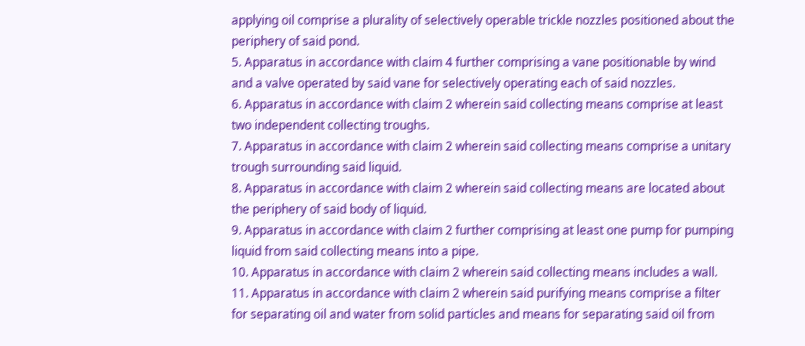applying oil comprise a plurality of selectively operable trickle nozzles positioned about the periphery of said pond.
5. Apparatus in accordance with claim 4 further comprising a vane positionable by wind and a valve operated by said vane for selectively operating each of said nozzles.
6. Apparatus in accordance with claim 2 wherein said collecting means comprise at least two independent collecting troughs.
7. Apparatus in accordance with claim 2 wherein said collecting means comprise a unitary trough surrounding said liquid.
8. Apparatus in accordance with claim 2 wherein said collecting means are located about the periphery of said body of liquid.
9. Apparatus in accordance with claim 2 further comprising at least one pump for pumping liquid from said collecting means into a pipe.
10. Apparatus in accordance with claim 2 wherein said collecting means includes a wall.
11. Apparatus in accordance with claim 2 wherein said purifying means comprise a filter for separating oil and water from solid particles and means for separating said oil from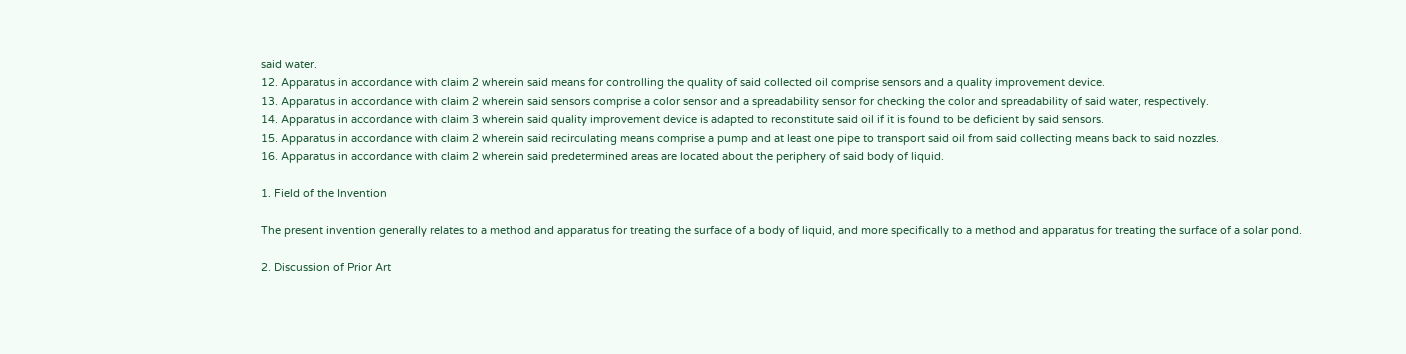said water.
12. Apparatus in accordance with claim 2 wherein said means for controlling the quality of said collected oil comprise sensors and a quality improvement device.
13. Apparatus in accordance with claim 2 wherein said sensors comprise a color sensor and a spreadability sensor for checking the color and spreadability of said water, respectively.
14. Apparatus in accordance with claim 3 wherein said quality improvement device is adapted to reconstitute said oil if it is found to be deficient by said sensors.
15. Apparatus in accordance with claim 2 wherein said recirculating means comprise a pump and at least one pipe to transport said oil from said collecting means back to said nozzles.
16. Apparatus in accordance with claim 2 wherein said predetermined areas are located about the periphery of said body of liquid.

1. Field of the Invention

The present invention generally relates to a method and apparatus for treating the surface of a body of liquid, and more specifically to a method and apparatus for treating the surface of a solar pond.

2. Discussion of Prior Art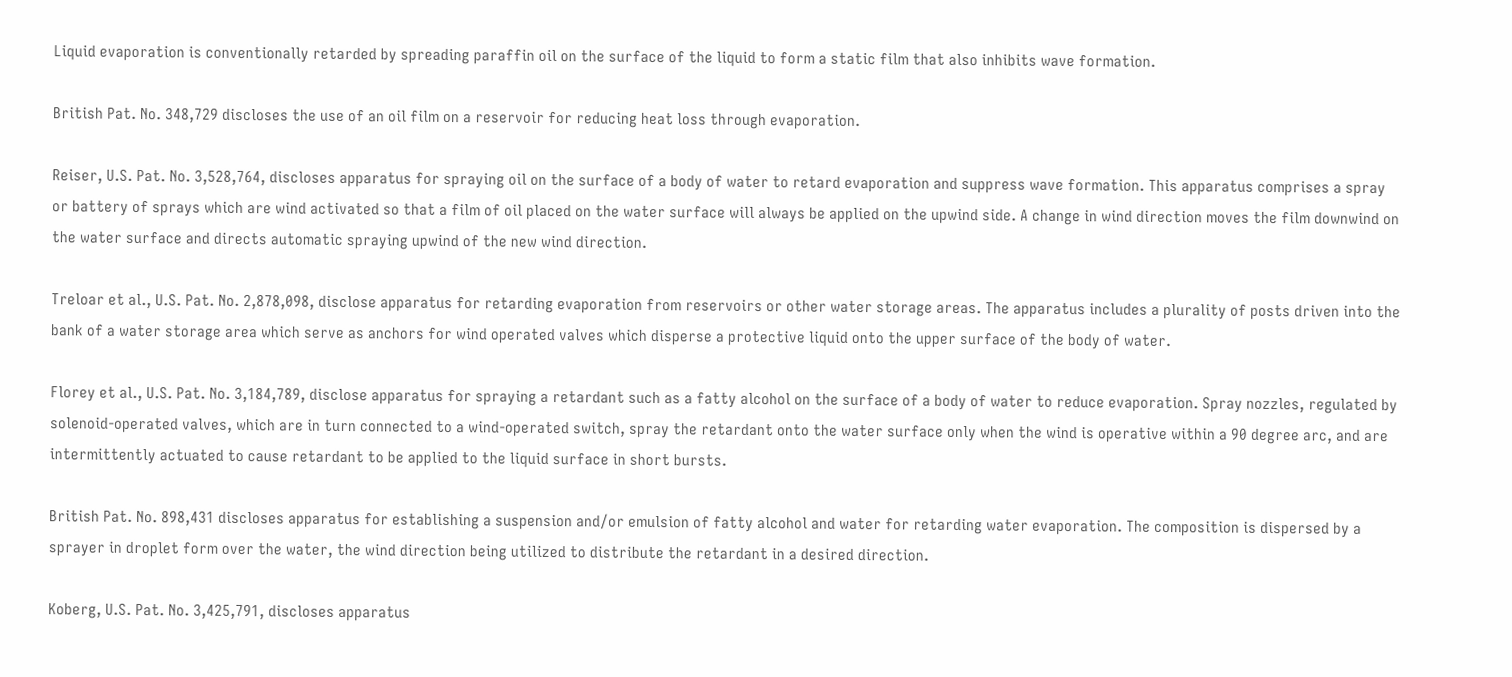Liquid evaporation is conventionally retarded by spreading paraffin oil on the surface of the liquid to form a static film that also inhibits wave formation.

British Pat. No. 348,729 discloses the use of an oil film on a reservoir for reducing heat loss through evaporation.

Reiser, U.S. Pat. No. 3,528,764, discloses apparatus for spraying oil on the surface of a body of water to retard evaporation and suppress wave formation. This apparatus comprises a spray or battery of sprays which are wind activated so that a film of oil placed on the water surface will always be applied on the upwind side. A change in wind direction moves the film downwind on the water surface and directs automatic spraying upwind of the new wind direction.

Treloar et al., U.S. Pat. No. 2,878,098, disclose apparatus for retarding evaporation from reservoirs or other water storage areas. The apparatus includes a plurality of posts driven into the bank of a water storage area which serve as anchors for wind operated valves which disperse a protective liquid onto the upper surface of the body of water.

Florey et al., U.S. Pat. No. 3,184,789, disclose apparatus for spraying a retardant such as a fatty alcohol on the surface of a body of water to reduce evaporation. Spray nozzles, regulated by solenoid-operated valves, which are in turn connected to a wind-operated switch, spray the retardant onto the water surface only when the wind is operative within a 90 degree arc, and are intermittently actuated to cause retardant to be applied to the liquid surface in short bursts.

British Pat. No. 898,431 discloses apparatus for establishing a suspension and/or emulsion of fatty alcohol and water for retarding water evaporation. The composition is dispersed by a sprayer in droplet form over the water, the wind direction being utilized to distribute the retardant in a desired direction.

Koberg, U.S. Pat. No. 3,425,791, discloses apparatus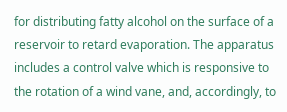for distributing fatty alcohol on the surface of a reservoir to retard evaporation. The apparatus includes a control valve which is responsive to the rotation of a wind vane, and, accordingly, to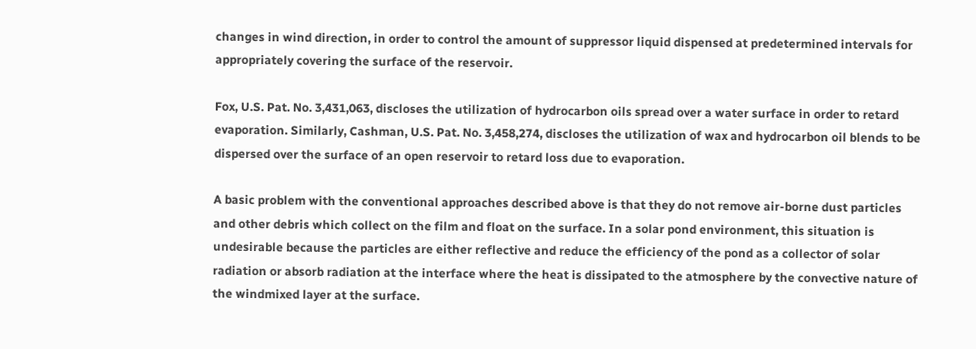changes in wind direction, in order to control the amount of suppressor liquid dispensed at predetermined intervals for appropriately covering the surface of the reservoir.

Fox, U.S. Pat. No. 3,431,063, discloses the utilization of hydrocarbon oils spread over a water surface in order to retard evaporation. Similarly, Cashman, U.S. Pat. No. 3,458,274, discloses the utilization of wax and hydrocarbon oil blends to be dispersed over the surface of an open reservoir to retard loss due to evaporation.

A basic problem with the conventional approaches described above is that they do not remove air-borne dust particles and other debris which collect on the film and float on the surface. In a solar pond environment, this situation is undesirable because the particles are either reflective and reduce the efficiency of the pond as a collector of solar radiation or absorb radiation at the interface where the heat is dissipated to the atmosphere by the convective nature of the windmixed layer at the surface.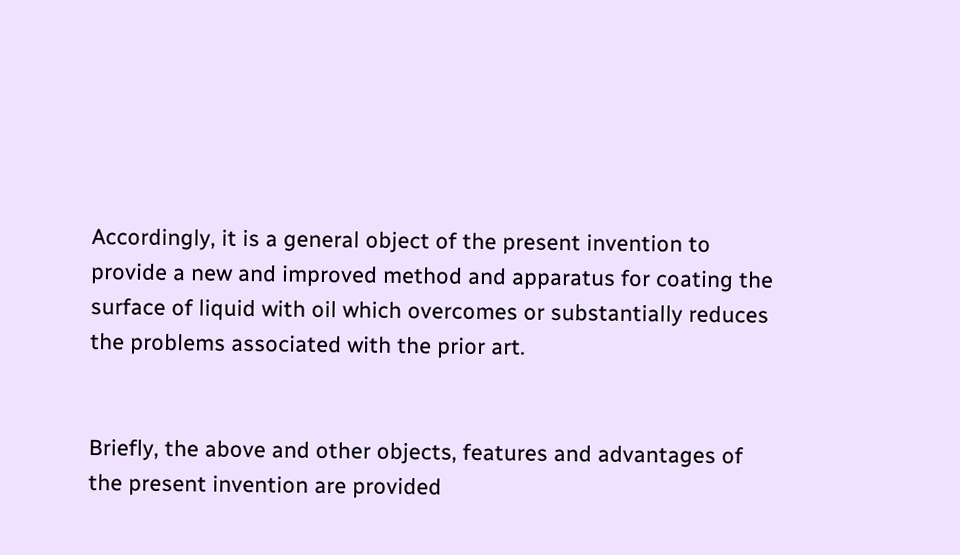Accordingly, it is a general object of the present invention to provide a new and improved method and apparatus for coating the surface of liquid with oil which overcomes or substantially reduces the problems associated with the prior art.


Briefly, the above and other objects, features and advantages of the present invention are provided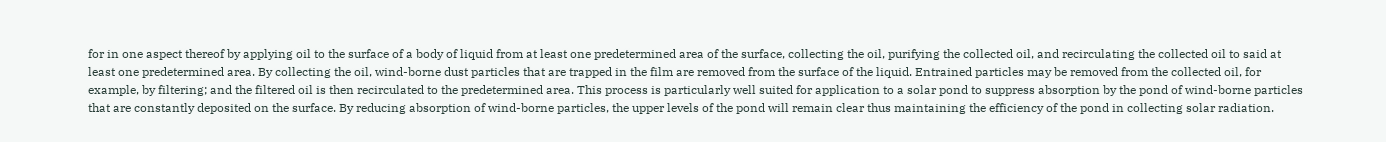for in one aspect thereof by applying oil to the surface of a body of liquid from at least one predetermined area of the surface, collecting the oil, purifying the collected oil, and recirculating the collected oil to said at least one predetermined area. By collecting the oil, wind-borne dust particles that are trapped in the film are removed from the surface of the liquid. Entrained particles may be removed from the collected oil, for example, by filtering; and the filtered oil is then recirculated to the predetermined area. This process is particularly well suited for application to a solar pond to suppress absorption by the pond of wind-borne particles that are constantly deposited on the surface. By reducing absorption of wind-borne particles, the upper levels of the pond will remain clear thus maintaining the efficiency of the pond in collecting solar radiation.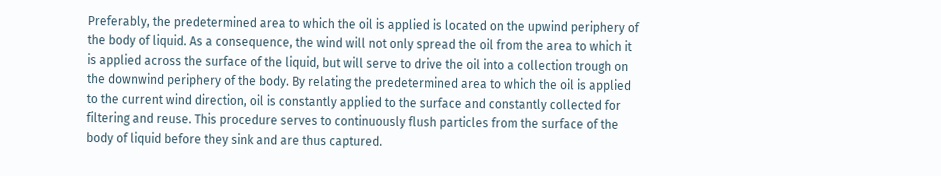Preferably, the predetermined area to which the oil is applied is located on the upwind periphery of the body of liquid. As a consequence, the wind will not only spread the oil from the area to which it is applied across the surface of the liquid, but will serve to drive the oil into a collection trough on the downwind periphery of the body. By relating the predetermined area to which the oil is applied to the current wind direction, oil is constantly applied to the surface and constantly collected for filtering and reuse. This procedure serves to continuously flush particles from the surface of the body of liquid before they sink and are thus captured.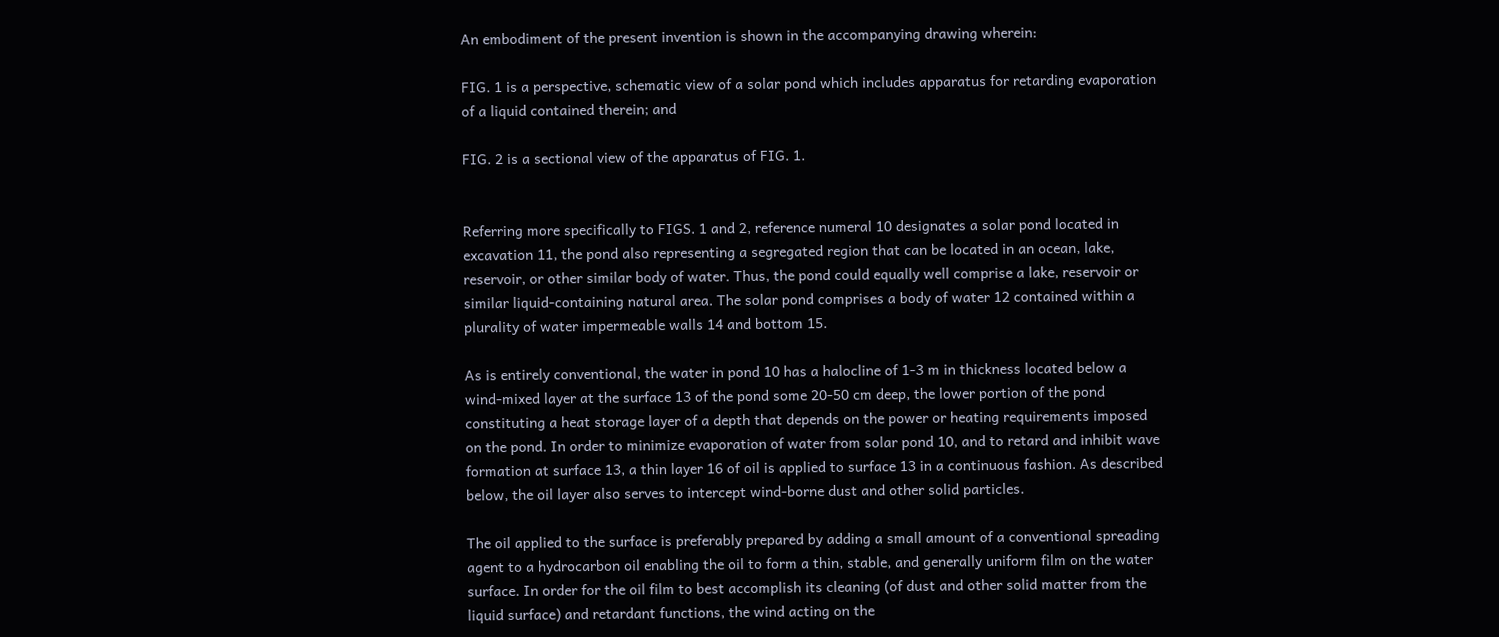An embodiment of the present invention is shown in the accompanying drawing wherein:

FIG. 1 is a perspective, schematic view of a solar pond which includes apparatus for retarding evaporation of a liquid contained therein; and

FIG. 2 is a sectional view of the apparatus of FIG. 1.


Referring more specifically to FIGS. 1 and 2, reference numeral 10 designates a solar pond located in excavation 11, the pond also representing a segregated region that can be located in an ocean, lake, reservoir, or other similar body of water. Thus, the pond could equally well comprise a lake, reservoir or similar liquid-containing natural area. The solar pond comprises a body of water 12 contained within a plurality of water impermeable walls 14 and bottom 15.

As is entirely conventional, the water in pond 10 has a halocline of 1-3 m in thickness located below a wind-mixed layer at the surface 13 of the pond some 20-50 cm deep, the lower portion of the pond constituting a heat storage layer of a depth that depends on the power or heating requirements imposed on the pond. In order to minimize evaporation of water from solar pond 10, and to retard and inhibit wave formation at surface 13, a thin layer 16 of oil is applied to surface 13 in a continuous fashion. As described below, the oil layer also serves to intercept wind-borne dust and other solid particles.

The oil applied to the surface is preferably prepared by adding a small amount of a conventional spreading agent to a hydrocarbon oil enabling the oil to form a thin, stable, and generally uniform film on the water surface. In order for the oil film to best accomplish its cleaning (of dust and other solid matter from the liquid surface) and retardant functions, the wind acting on the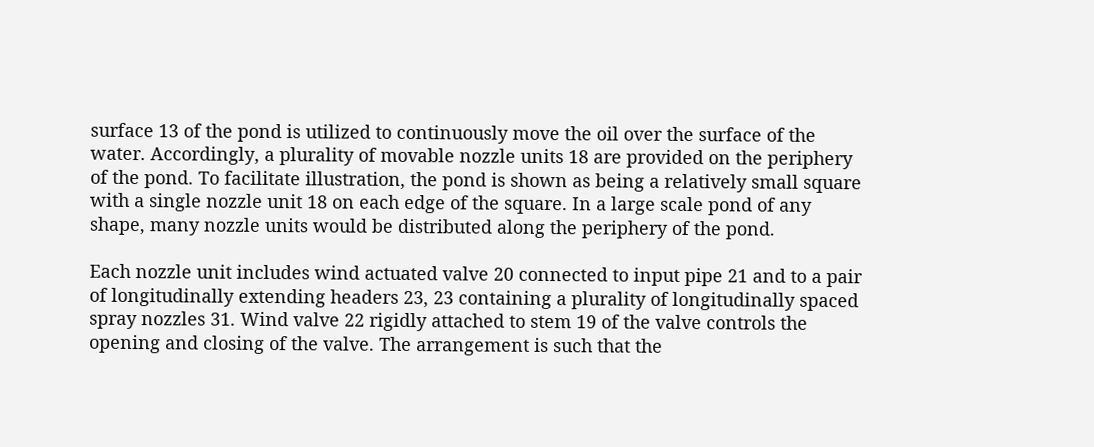surface 13 of the pond is utilized to continuously move the oil over the surface of the water. Accordingly, a plurality of movable nozzle units 18 are provided on the periphery of the pond. To facilitate illustration, the pond is shown as being a relatively small square with a single nozzle unit 18 on each edge of the square. In a large scale pond of any shape, many nozzle units would be distributed along the periphery of the pond.

Each nozzle unit includes wind actuated valve 20 connected to input pipe 21 and to a pair of longitudinally extending headers 23, 23 containing a plurality of longitudinally spaced spray nozzles 31. Wind valve 22 rigidly attached to stem 19 of the valve controls the opening and closing of the valve. The arrangement is such that the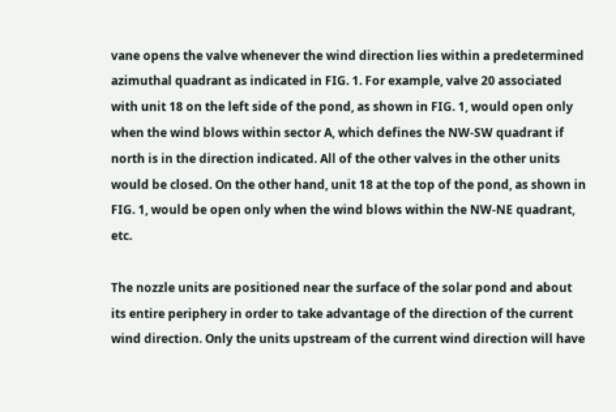vane opens the valve whenever the wind direction lies within a predetermined azimuthal quadrant as indicated in FIG. 1. For example, valve 20 associated with unit 18 on the left side of the pond, as shown in FIG. 1, would open only when the wind blows within sector A, which defines the NW-SW quadrant if north is in the direction indicated. All of the other valves in the other units would be closed. On the other hand, unit 18 at the top of the pond, as shown in FIG. 1, would be open only when the wind blows within the NW-NE quadrant, etc.

The nozzle units are positioned near the surface of the solar pond and about its entire periphery in order to take advantage of the direction of the current wind direction. Only the units upstream of the current wind direction will have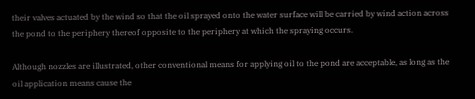their valves actuated by the wind so that the oil sprayed onto the water surface will be carried by wind action across the pond to the periphery thereof opposite to the periphery at which the spraying occurs.

Although nozzles are illustrated, other conventional means for applying oil to the pond are acceptable, as long as the oil application means cause the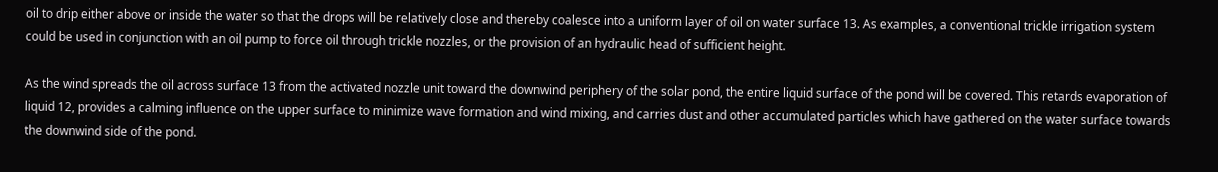oil to drip either above or inside the water so that the drops will be relatively close and thereby coalesce into a uniform layer of oil on water surface 13. As examples, a conventional trickle irrigation system could be used in conjunction with an oil pump to force oil through trickle nozzles, or the provision of an hydraulic head of sufficient height.

As the wind spreads the oil across surface 13 from the activated nozzle unit toward the downwind periphery of the solar pond, the entire liquid surface of the pond will be covered. This retards evaporation of liquid 12, provides a calming influence on the upper surface to minimize wave formation and wind mixing, and carries dust and other accumulated particles which have gathered on the water surface towards the downwind side of the pond.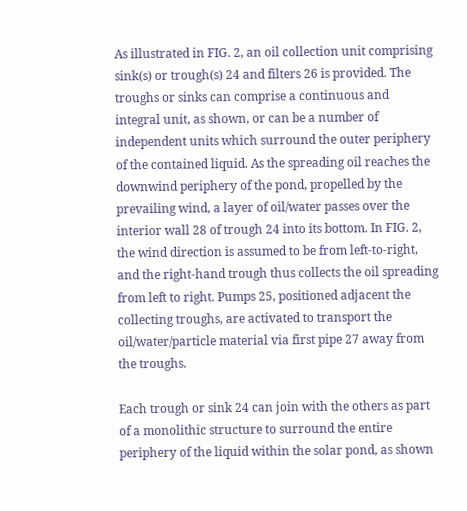As illustrated in FIG. 2, an oil collection unit comprising sink(s) or trough(s) 24 and filters 26 is provided. The troughs or sinks can comprise a continuous and integral unit, as shown, or can be a number of independent units which surround the outer periphery of the contained liquid. As the spreading oil reaches the downwind periphery of the pond, propelled by the prevailing wind, a layer of oil/water passes over the interior wall 28 of trough 24 into its bottom. In FIG. 2, the wind direction is assumed to be from left-to-right, and the right-hand trough thus collects the oil spreading from left to right. Pumps 25, positioned adjacent the collecting troughs, are activated to transport the oil/water/particle material via first pipe 27 away from the troughs.

Each trough or sink 24 can join with the others as part of a monolithic structure to surround the entire periphery of the liquid within the solar pond, as shown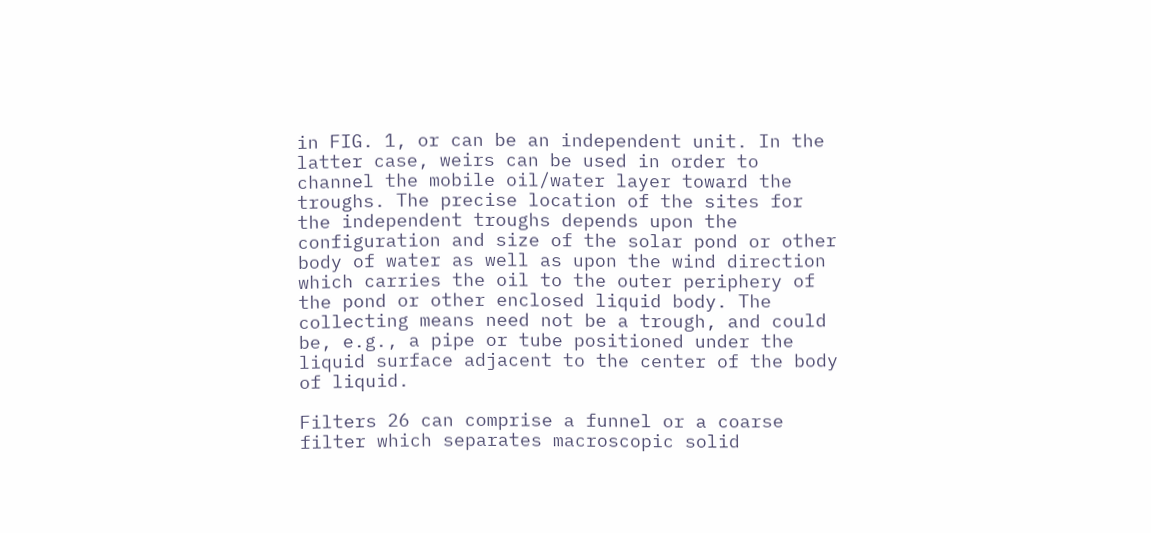in FIG. 1, or can be an independent unit. In the latter case, weirs can be used in order to channel the mobile oil/water layer toward the troughs. The precise location of the sites for the independent troughs depends upon the configuration and size of the solar pond or other body of water as well as upon the wind direction which carries the oil to the outer periphery of the pond or other enclosed liquid body. The collecting means need not be a trough, and could be, e.g., a pipe or tube positioned under the liquid surface adjacent to the center of the body of liquid.

Filters 26 can comprise a funnel or a coarse filter which separates macroscopic solid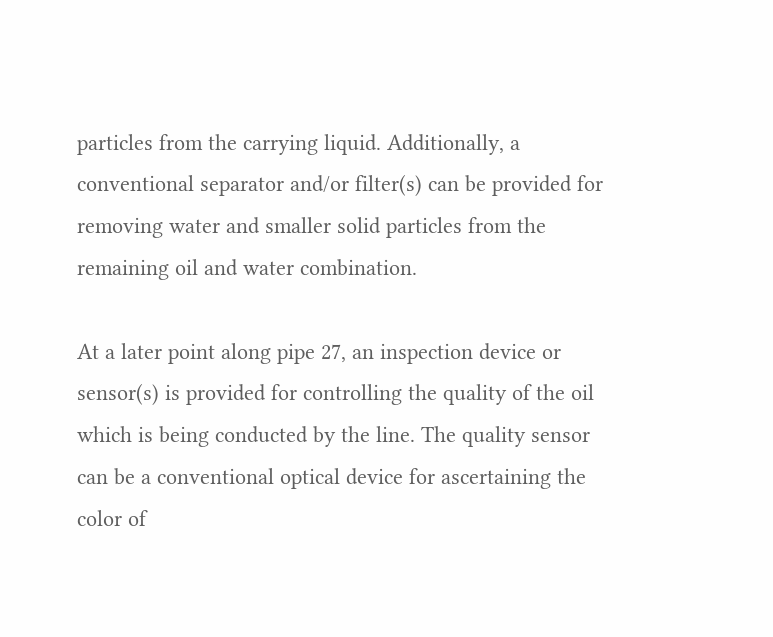particles from the carrying liquid. Additionally, a conventional separator and/or filter(s) can be provided for removing water and smaller solid particles from the remaining oil and water combination.

At a later point along pipe 27, an inspection device or sensor(s) is provided for controlling the quality of the oil which is being conducted by the line. The quality sensor can be a conventional optical device for ascertaining the color of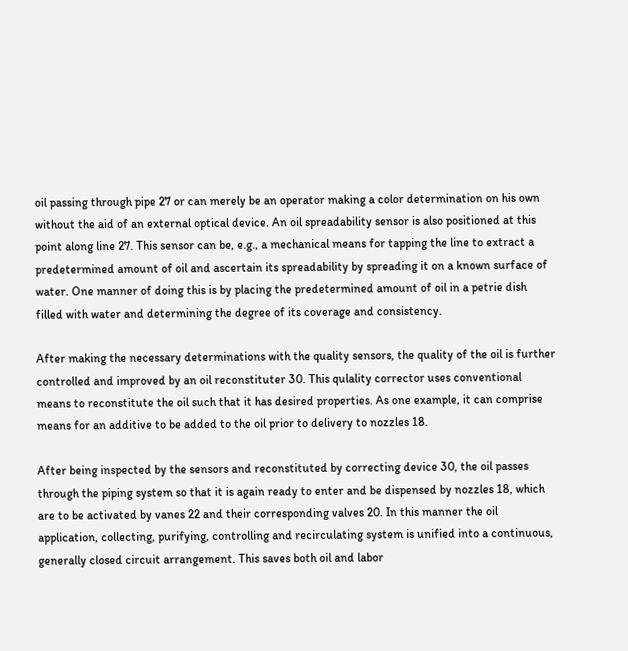oil passing through pipe 27 or can merely be an operator making a color determination on his own without the aid of an external optical device. An oil spreadability sensor is also positioned at this point along line 27. This sensor can be, e.g., a mechanical means for tapping the line to extract a predetermined amount of oil and ascertain its spreadability by spreading it on a known surface of water. One manner of doing this is by placing the predetermined amount of oil in a petrie dish filled with water and determining the degree of its coverage and consistency.

After making the necessary determinations with the quality sensors, the quality of the oil is further controlled and improved by an oil reconstituter 30. This qulality corrector uses conventional means to reconstitute the oil such that it has desired properties. As one example, it can comprise means for an additive to be added to the oil prior to delivery to nozzles 18.

After being inspected by the sensors and reconstituted by correcting device 30, the oil passes through the piping system so that it is again ready to enter and be dispensed by nozzles 18, which are to be activated by vanes 22 and their corresponding valves 20. In this manner the oil application, collecting, purifying, controlling and recirculating system is unified into a continuous, generally closed circuit arrangement. This saves both oil and labor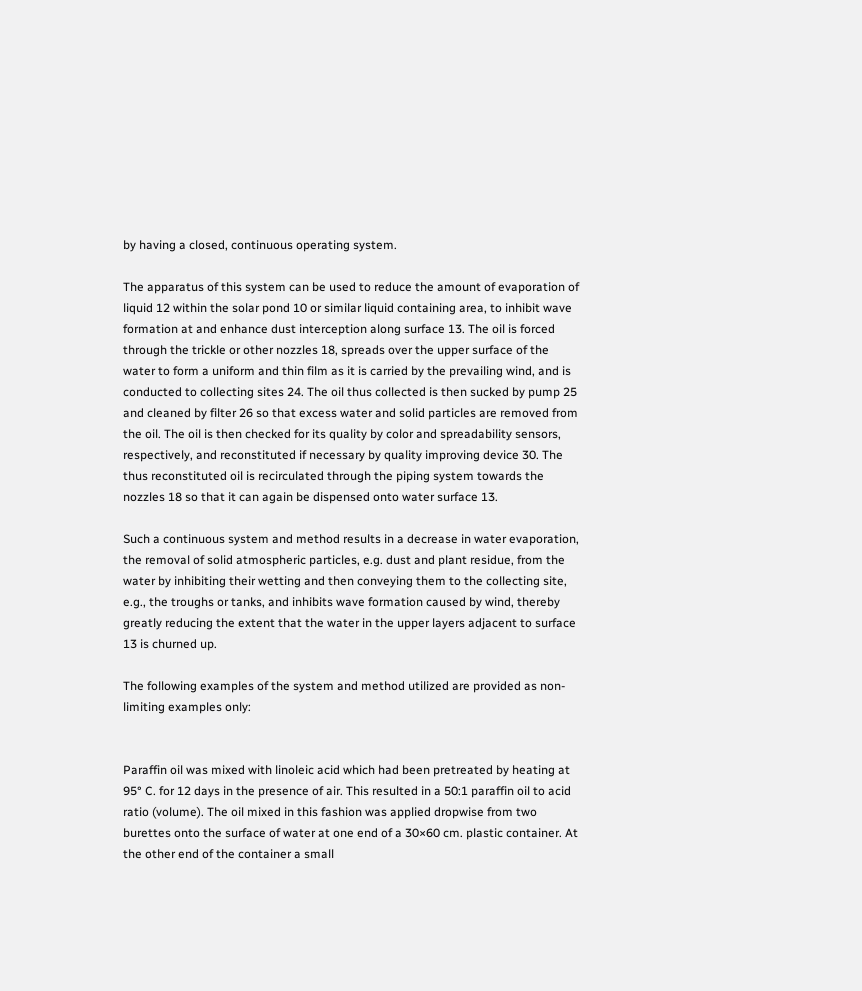by having a closed, continuous operating system.

The apparatus of this system can be used to reduce the amount of evaporation of liquid 12 within the solar pond 10 or similar liquid containing area, to inhibit wave formation at and enhance dust interception along surface 13. The oil is forced through the trickle or other nozzles 18, spreads over the upper surface of the water to form a uniform and thin film as it is carried by the prevailing wind, and is conducted to collecting sites 24. The oil thus collected is then sucked by pump 25 and cleaned by filter 26 so that excess water and solid particles are removed from the oil. The oil is then checked for its quality by color and spreadability sensors, respectively, and reconstituted if necessary by quality improving device 30. The thus reconstituted oil is recirculated through the piping system towards the nozzles 18 so that it can again be dispensed onto water surface 13.

Such a continuous system and method results in a decrease in water evaporation, the removal of solid atmospheric particles, e.g. dust and plant residue, from the water by inhibiting their wetting and then conveying them to the collecting site, e.g., the troughs or tanks, and inhibits wave formation caused by wind, thereby greatly reducing the extent that the water in the upper layers adjacent to surface 13 is churned up.

The following examples of the system and method utilized are provided as non-limiting examples only:


Paraffin oil was mixed with linoleic acid which had been pretreated by heating at 95° C. for 12 days in the presence of air. This resulted in a 50:1 paraffin oil to acid ratio (volume). The oil mixed in this fashion was applied dropwise from two burettes onto the surface of water at one end of a 30×60 cm. plastic container. At the other end of the container a small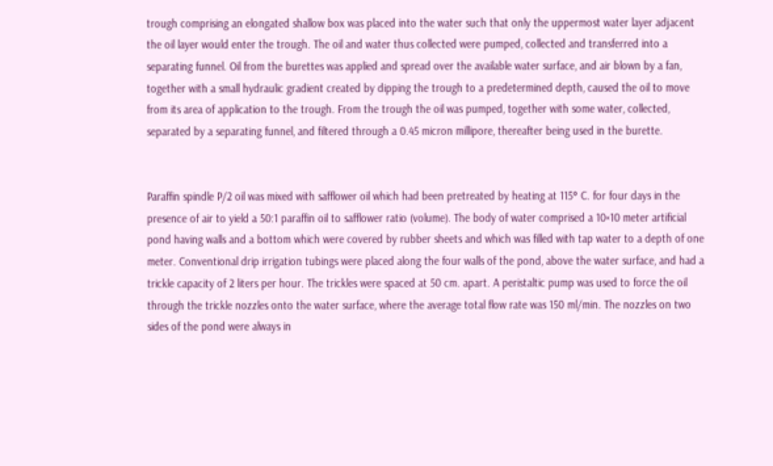trough comprising an elongated shallow box was placed into the water such that only the uppermost water layer adjacent the oil layer would enter the trough. The oil and water thus collected were pumped, collected and transferred into a separating funnel. Oil from the burettes was applied and spread over the available water surface, and air blown by a fan, together with a small hydraulic gradient created by dipping the trough to a predetermined depth, caused the oil to move from its area of application to the trough. From the trough the oil was pumped, together with some water, collected, separated by a separating funnel, and filtered through a 0.45 micron millipore, thereafter being used in the burette.


Paraffin spindle P/2 oil was mixed with safflower oil which had been pretreated by heating at 115° C. for four days in the presence of air to yield a 50:1 paraffin oil to safflower ratio (volume). The body of water comprised a 10×10 meter artificial pond having walls and a bottom which were covered by rubber sheets and which was filled with tap water to a depth of one meter. Conventional drip irrigation tubings were placed along the four walls of the pond, above the water surface, and had a trickle capacity of 2 liters per hour. The trickles were spaced at 50 cm. apart. A peristaltic pump was used to force the oil through the trickle nozzles onto the water surface, where the average total flow rate was 150 ml/min. The nozzles on two sides of the pond were always in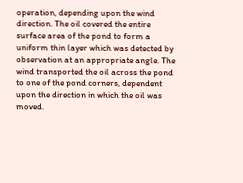operation, depending upon the wind direction. The oil covered the entire surface area of the pond to form a uniform thin layer which was detected by observation at an appropriate angle. The wind transported the oil across the pond to one of the pond corners, dependent upon the direction in which the oil was moved.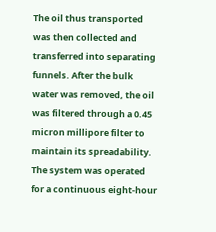The oil thus transported was then collected and transferred into separating funnels. After the bulk water was removed, the oil was filtered through a 0.45 micron millipore filter to maintain its spreadability. The system was operated for a continuous eight-hour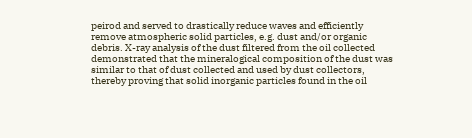peirod and served to drastically reduce waves and efficiently remove atmospheric solid particles, e.g. dust and/or organic debris. X-ray analysis of the dust filtered from the oil collected demonstrated that the mineralogical composition of the dust was similar to that of dust collected and used by dust collectors, thereby proving that solid inorganic particles found in the oil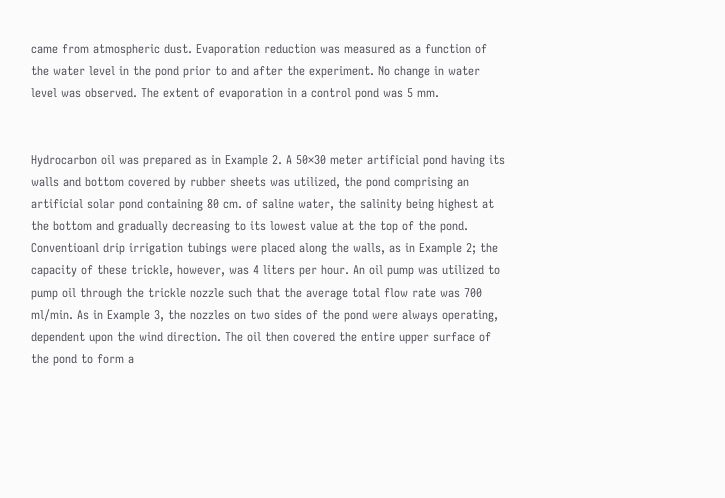came from atmospheric dust. Evaporation reduction was measured as a function of the water level in the pond prior to and after the experiment. No change in water level was observed. The extent of evaporation in a control pond was 5 mm.


Hydrocarbon oil was prepared as in Example 2. A 50×30 meter artificial pond having its walls and bottom covered by rubber sheets was utilized, the pond comprising an artificial solar pond containing 80 cm. of saline water, the salinity being highest at the bottom and gradually decreasing to its lowest value at the top of the pond. Conventioanl drip irrigation tubings were placed along the walls, as in Example 2; the capacity of these trickle, however, was 4 liters per hour. An oil pump was utilized to pump oil through the trickle nozzle such that the average total flow rate was 700 ml/min. As in Example 3, the nozzles on two sides of the pond were always operating, dependent upon the wind direction. The oil then covered the entire upper surface of the pond to form a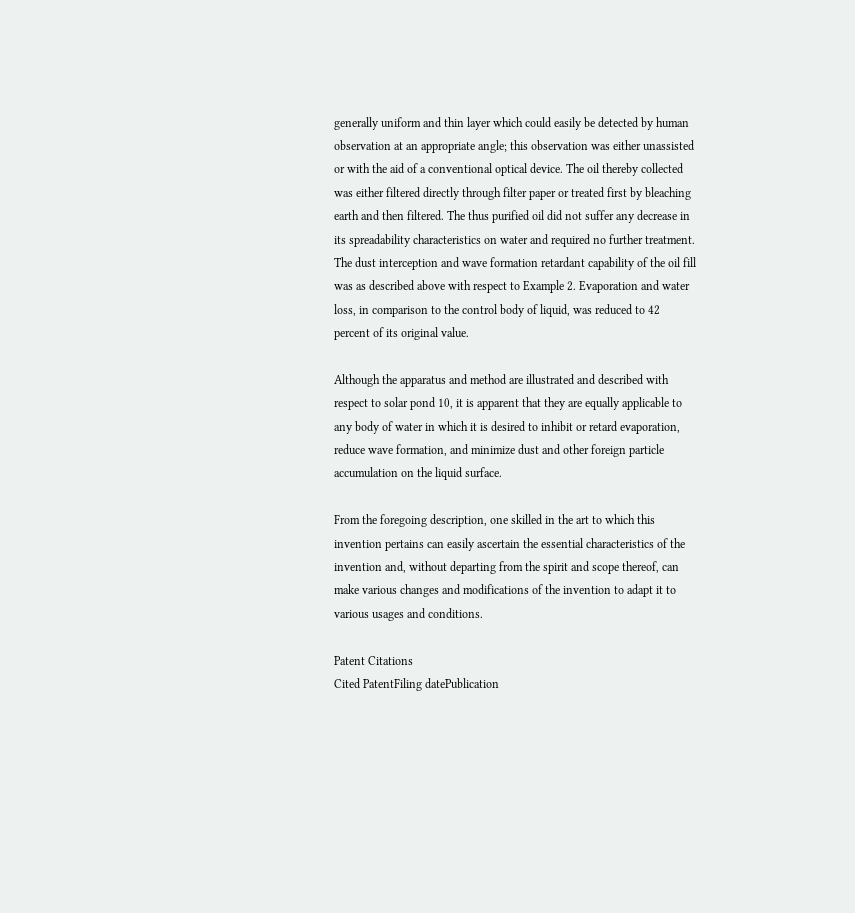generally uniform and thin layer which could easily be detected by human observation at an appropriate angle; this observation was either unassisted or with the aid of a conventional optical device. The oil thereby collected was either filtered directly through filter paper or treated first by bleaching earth and then filtered. The thus purified oil did not suffer any decrease in its spreadability characteristics on water and required no further treatment. The dust interception and wave formation retardant capability of the oil fill was as described above with respect to Example 2. Evaporation and water loss, in comparison to the control body of liquid, was reduced to 42 percent of its original value.

Although the apparatus and method are illustrated and described with respect to solar pond 10, it is apparent that they are equally applicable to any body of water in which it is desired to inhibit or retard evaporation, reduce wave formation, and minimize dust and other foreign particle accumulation on the liquid surface.

From the foregoing description, one skilled in the art to which this invention pertains can easily ascertain the essential characteristics of the invention and, without departing from the spirit and scope thereof, can make various changes and modifications of the invention to adapt it to various usages and conditions.

Patent Citations
Cited PatentFiling datePublication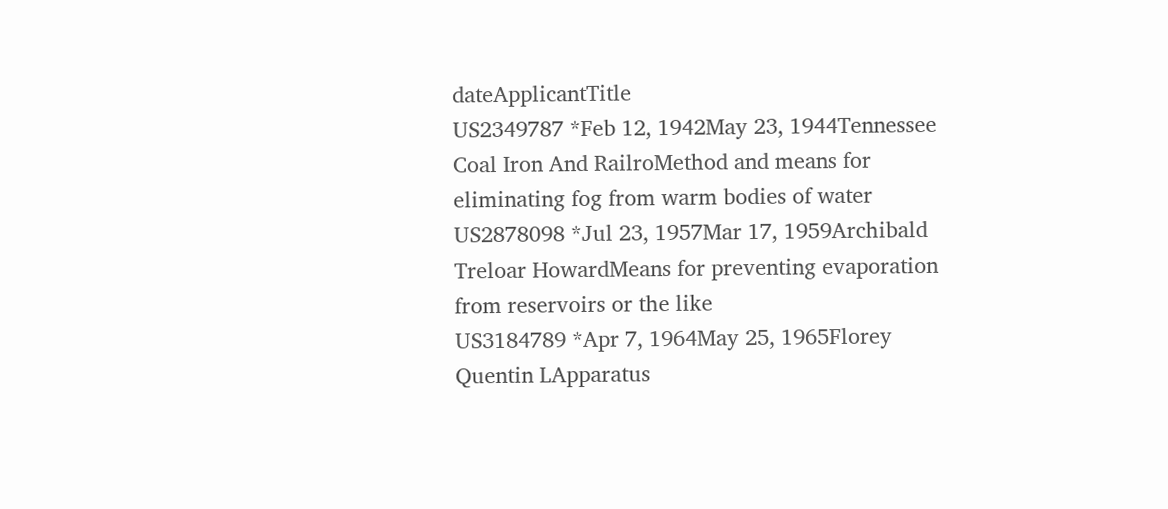dateApplicantTitle
US2349787 *Feb 12, 1942May 23, 1944Tennessee Coal Iron And RailroMethod and means for eliminating fog from warm bodies of water
US2878098 *Jul 23, 1957Mar 17, 1959Archibald Treloar HowardMeans for preventing evaporation from reservoirs or the like
US3184789 *Apr 7, 1964May 25, 1965Florey Quentin LApparatus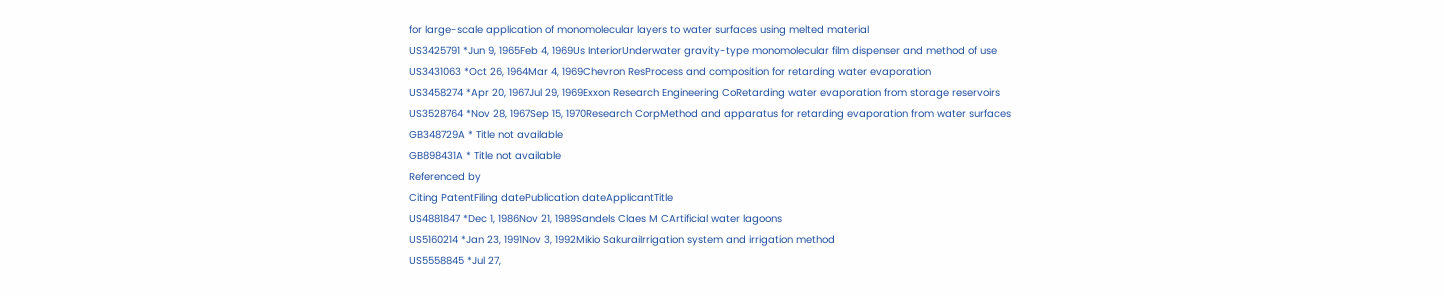for large-scale application of monomolecular layers to water surfaces using melted material
US3425791 *Jun 9, 1965Feb 4, 1969Us InteriorUnderwater gravity-type monomolecular film dispenser and method of use
US3431063 *Oct 26, 1964Mar 4, 1969Chevron ResProcess and composition for retarding water evaporation
US3458274 *Apr 20, 1967Jul 29, 1969Exxon Research Engineering CoRetarding water evaporation from storage reservoirs
US3528764 *Nov 28, 1967Sep 15, 1970Research CorpMethod and apparatus for retarding evaporation from water surfaces
GB348729A * Title not available
GB898431A * Title not available
Referenced by
Citing PatentFiling datePublication dateApplicantTitle
US4881847 *Dec 1, 1986Nov 21, 1989Sandels Claes M CArtificial water lagoons
US5160214 *Jan 23, 1991Nov 3, 1992Mikio SakuraiIrrigation system and irrigation method
US5558845 *Jul 27,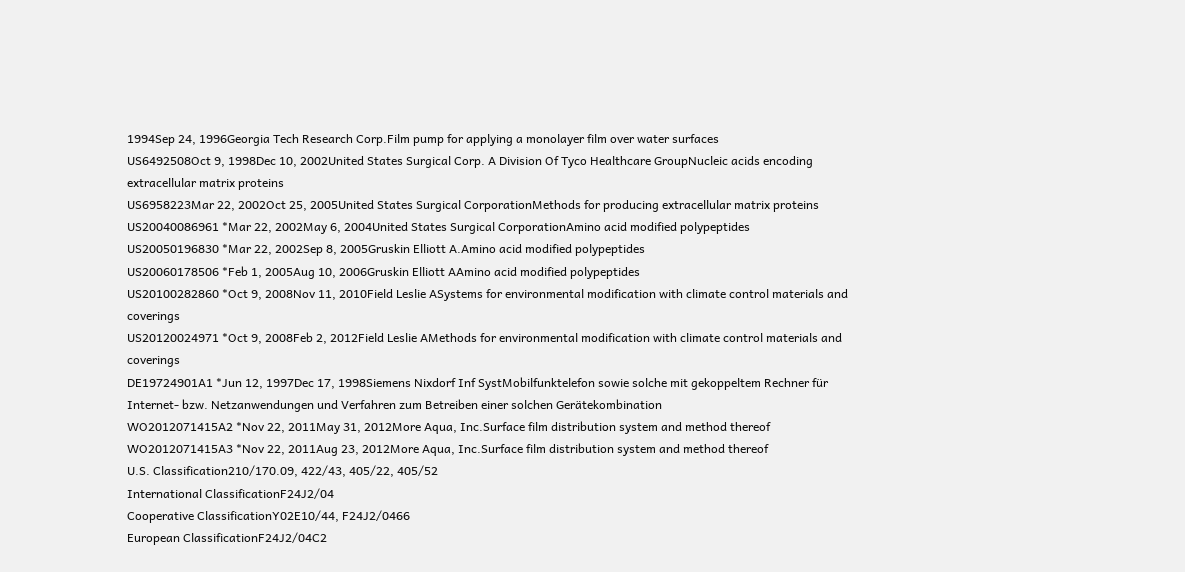1994Sep 24, 1996Georgia Tech Research Corp.Film pump for applying a monolayer film over water surfaces
US6492508Oct 9, 1998Dec 10, 2002United States Surgical Corp. A Division Of Tyco Healthcare GroupNucleic acids encoding extracellular matrix proteins
US6958223Mar 22, 2002Oct 25, 2005United States Surgical CorporationMethods for producing extracellular matrix proteins
US20040086961 *Mar 22, 2002May 6, 2004United States Surgical CorporationAmino acid modified polypeptides
US20050196830 *Mar 22, 2002Sep 8, 2005Gruskin Elliott A.Amino acid modified polypeptides
US20060178506 *Feb 1, 2005Aug 10, 2006Gruskin Elliott AAmino acid modified polypeptides
US20100282860 *Oct 9, 2008Nov 11, 2010Field Leslie ASystems for environmental modification with climate control materials and coverings
US20120024971 *Oct 9, 2008Feb 2, 2012Field Leslie AMethods for environmental modification with climate control materials and coverings
DE19724901A1 *Jun 12, 1997Dec 17, 1998Siemens Nixdorf Inf SystMobilfunktelefon sowie solche mit gekoppeltem Rechner für Internet- bzw. Netzanwendungen und Verfahren zum Betreiben einer solchen Gerätekombination
WO2012071415A2 *Nov 22, 2011May 31, 2012More Aqua, Inc.Surface film distribution system and method thereof
WO2012071415A3 *Nov 22, 2011Aug 23, 2012More Aqua, Inc.Surface film distribution system and method thereof
U.S. Classification210/170.09, 422/43, 405/22, 405/52
International ClassificationF24J2/04
Cooperative ClassificationY02E10/44, F24J2/0466
European ClassificationF24J2/04C2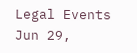Legal Events
Jun 29,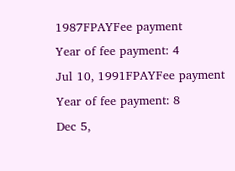1987FPAYFee payment
Year of fee payment: 4
Jul 10, 1991FPAYFee payment
Year of fee payment: 8
Dec 5,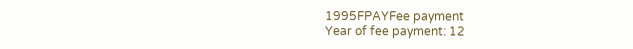1995FPAYFee payment
Year of fee payment: 12